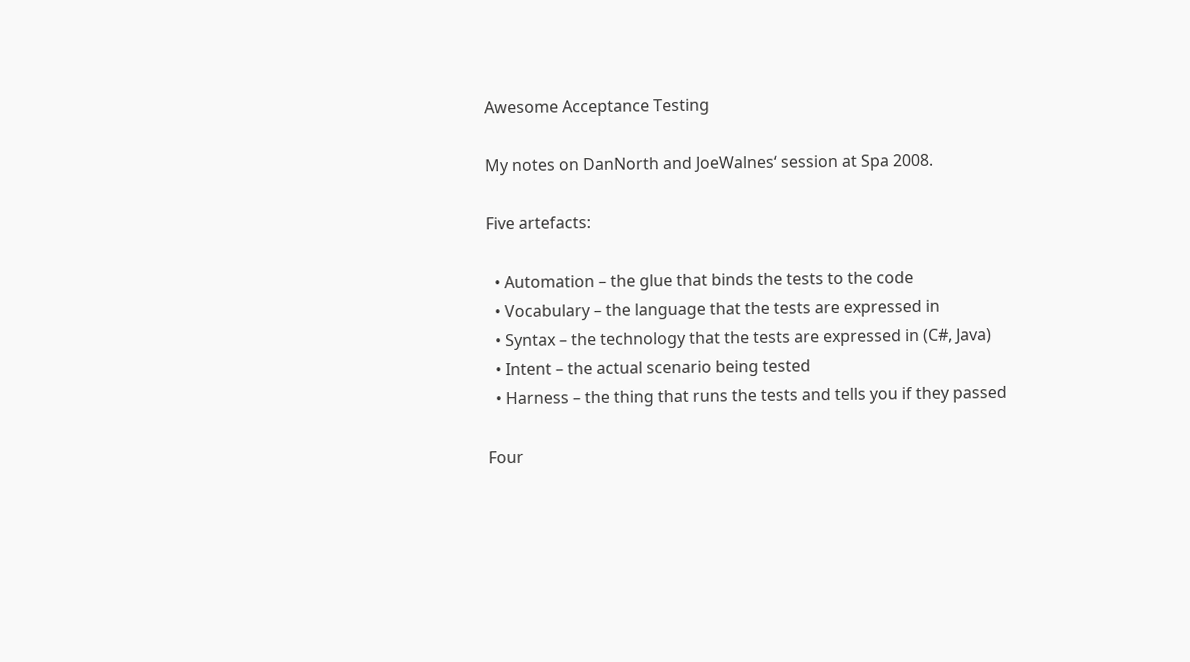Awesome Acceptance Testing

My notes on DanNorth and JoeWalnes‘ session at Spa 2008.

Five artefacts:

  • Automation – the glue that binds the tests to the code
  • Vocabulary – the language that the tests are expressed in
  • Syntax – the technology that the tests are expressed in (C#, Java)
  • Intent – the actual scenario being tested
  • Harness – the thing that runs the tests and tells you if they passed

Four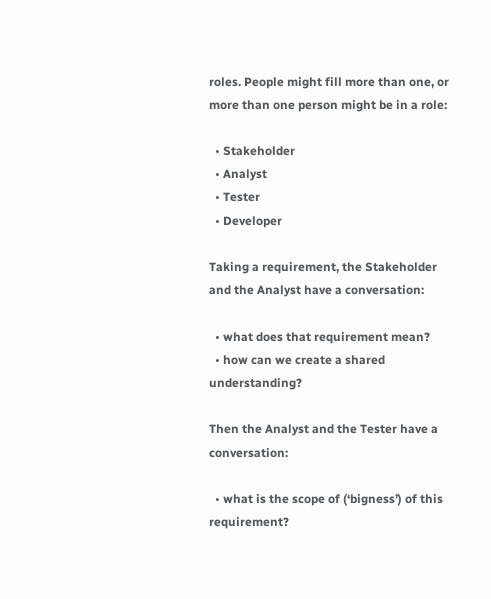roles. People might fill more than one, or more than one person might be in a role:

  • Stakeholder
  • Analyst
  • Tester
  • Developer

Taking a requirement, the Stakeholder and the Analyst have a conversation:

  • what does that requirement mean?
  • how can we create a shared understanding?

Then the Analyst and the Tester have a conversation:

  • what is the scope of (‘bigness’) of this requirement?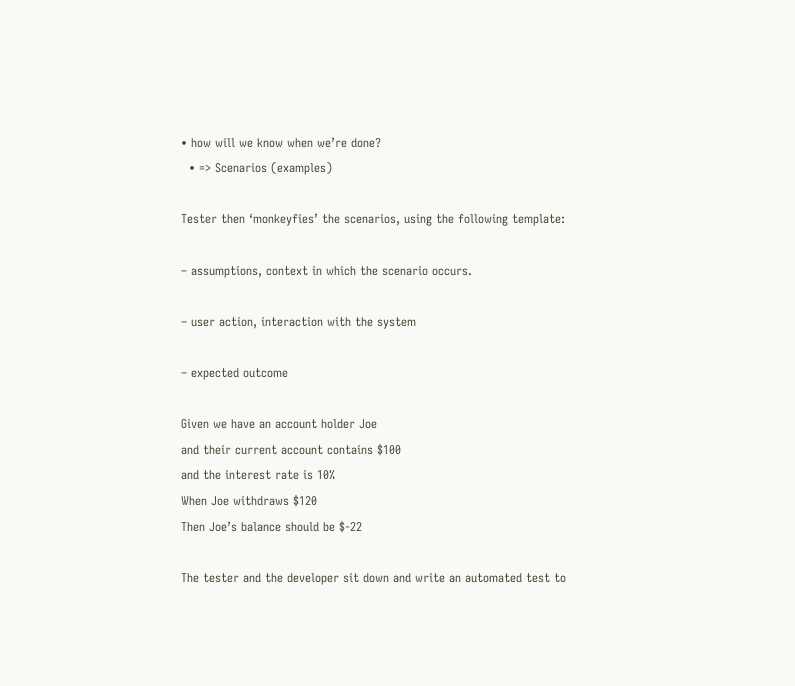• how will we know when we’re done?
  • => Scenarios (examples)

Tester then ‘monkeyfies’ the scenarios, using the following template:

– assumptions, context in which the scenario occurs.

– user action, interaction with the system

– expected outcome

Given we have an account holder Joe
and their current account contains $100
and the interest rate is 10%
When Joe withdraws $120
Then Joe’s balance should be $-22

The tester and the developer sit down and write an automated test to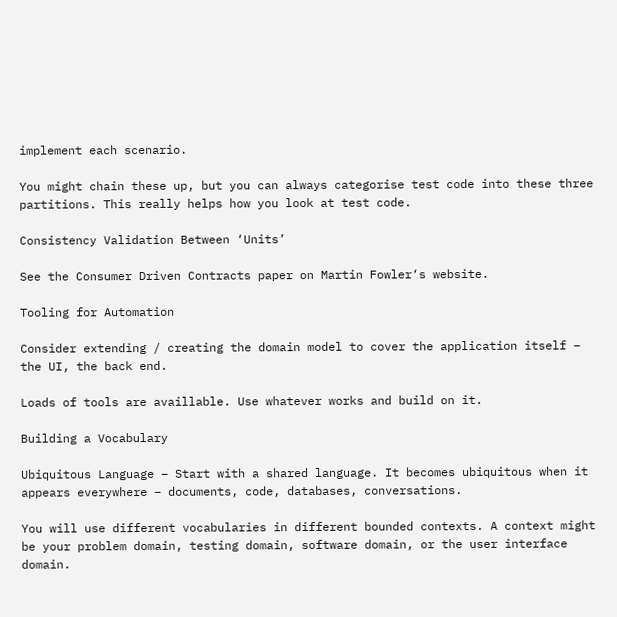implement each scenario.

You might chain these up, but you can always categorise test code into these three partitions. This really helps how you look at test code.

Consistency Validation Between ‘Units’

See the Consumer Driven Contracts paper on Martin Fowler‘s website.

Tooling for Automation

Consider extending / creating the domain model to cover the application itself – the UI, the back end.

Loads of tools are availlable. Use whatever works and build on it.

Building a Vocabulary

Ubiquitous Language – Start with a shared language. It becomes ubiquitous when it appears everywhere – documents, code, databases, conversations.

You will use different vocabularies in different bounded contexts. A context might be your problem domain, testing domain, software domain, or the user interface domain.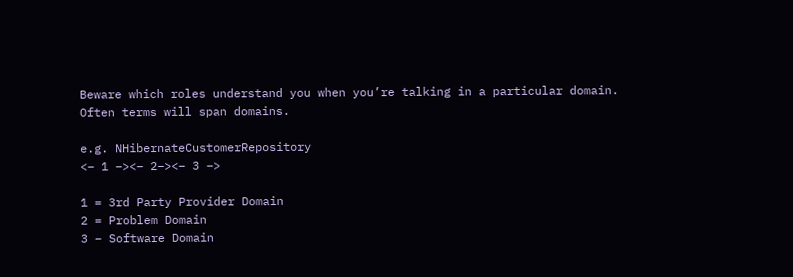Beware which roles understand you when you’re talking in a particular domain. Often terms will span domains.

e.g. NHibernateCustomerRepository
<– 1 –><– 2–><– 3 –>

1 = 3rd Party Provider Domain
2 = Problem Domain
3 – Software Domain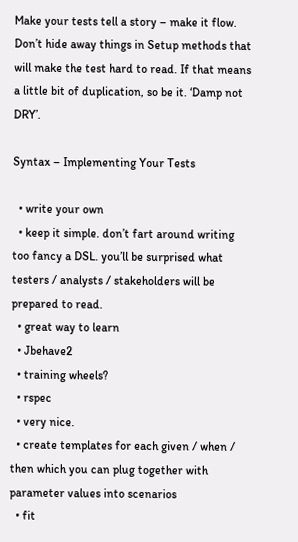Make your tests tell a story – make it flow. Don’t hide away things in Setup methods that will make the test hard to read. If that means a little bit of duplication, so be it. ‘Damp not DRY’.

Syntax – Implementing Your Tests

  • write your own
  • keep it simple. don’t fart around writing too fancy a DSL. you’ll be surprised what testers / analysts / stakeholders will be prepared to read.
  • great way to learn
  • Jbehave2
  • training wheels?
  • rspec
  • very nice.
  • create templates for each given / when / then which you can plug together with parameter values into scenarios
  • fit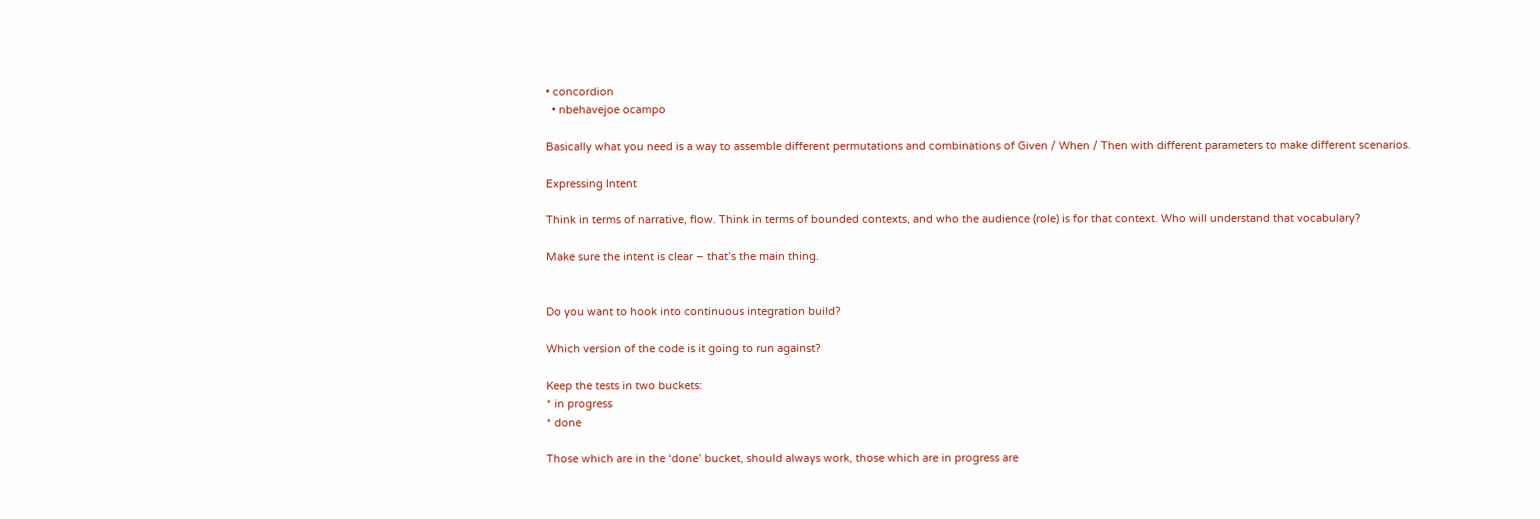• concordion
  • nbehavejoe ocampo

Basically what you need is a way to assemble different permutations and combinations of Given / When / Then with different parameters to make different scenarios.

Expressing Intent

Think in terms of narrative, flow. Think in terms of bounded contexts, and who the audience (role) is for that context. Who will understand that vocabulary?

Make sure the intent is clear – that’s the main thing.


Do you want to hook into continuous integration build?

Which version of the code is it going to run against?

Keep the tests in two buckets:
* in progress
* done

Those which are in the ‘done’ bucket, should always work, those which are in progress are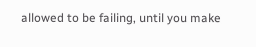allowed to be failing, until you make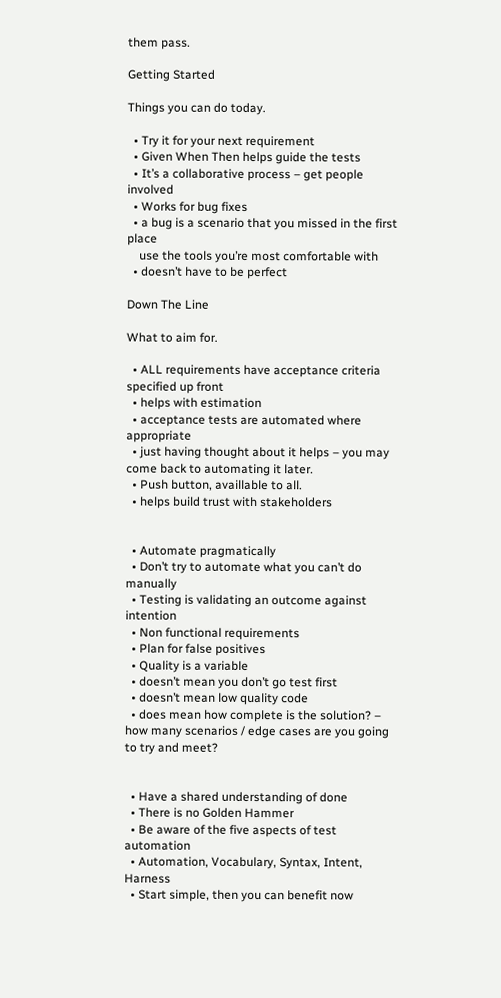them pass.

Getting Started

Things you can do today.

  • Try it for your next requirement
  • Given When Then helps guide the tests
  • It’s a collaborative process – get people involved
  • Works for bug fixes
  • a bug is a scenario that you missed in the first place
    use the tools you’re most comfortable with
  • doesn’t have to be perfect

Down The Line

What to aim for.

  • ALL requirements have acceptance criteria specified up front
  • helps with estimation
  • acceptance tests are automated where appropriate
  • just having thought about it helps – you may come back to automating it later.
  • Push button, availlable to all.
  • helps build trust with stakeholders


  • Automate pragmatically
  • Don’t try to automate what you can’t do manually
  • Testing is validating an outcome against intention
  • Non functional requirements
  • Plan for false positives
  • Quality is a variable
  • doesn’t mean you don’t go test first
  • doesn’t mean low quality code
  • does mean how complete is the solution? – how many scenarios / edge cases are you going to try and meet?


  • Have a shared understanding of done
  • There is no Golden Hammer
  • Be aware of the five aspects of test automation
  • Automation, Vocabulary, Syntax, Intent, Harness
  • Start simple, then you can benefit now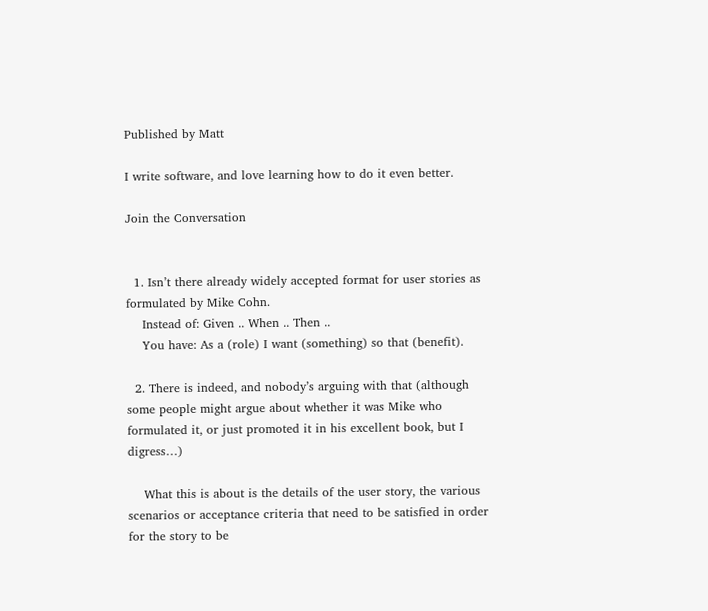Published by Matt

I write software, and love learning how to do it even better.

Join the Conversation


  1. Isn’t there already widely accepted format for user stories as formulated by Mike Cohn.
    Instead of: Given .. When .. Then ..
    You have: As a (role) I want (something) so that (benefit).

  2. There is indeed, and nobody’s arguing with that (although some people might argue about whether it was Mike who formulated it, or just promoted it in his excellent book, but I digress…)

    What this is about is the details of the user story, the various scenarios or acceptance criteria that need to be satisfied in order for the story to be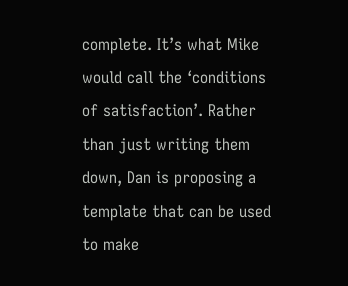complete. It’s what Mike would call the ‘conditions of satisfaction’. Rather than just writing them down, Dan is proposing a template that can be used to make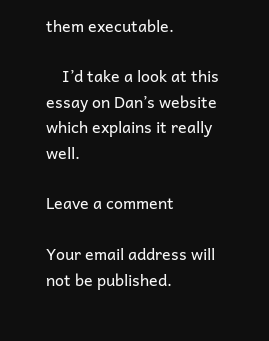them executable.

    I’d take a look at this essay on Dan’s website which explains it really well.

Leave a comment

Your email address will not be published.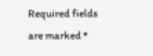Required fields are marked *